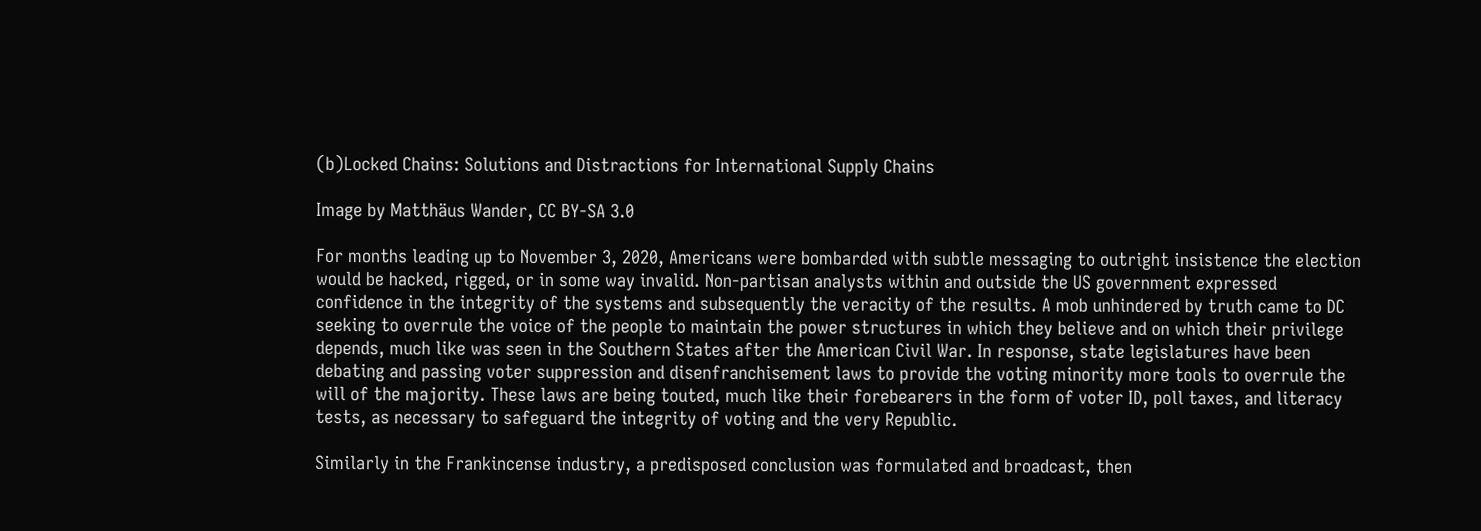(b)Locked Chains: Solutions and Distractions for International Supply Chains

Image by Matthäus Wander, CC BY-SA 3.0

For months leading up to November 3, 2020, Americans were bombarded with subtle messaging to outright insistence the election would be hacked, rigged, or in some way invalid. Non-partisan analysts within and outside the US government expressed confidence in the integrity of the systems and subsequently the veracity of the results. A mob unhindered by truth came to DC seeking to overrule the voice of the people to maintain the power structures in which they believe and on which their privilege depends, much like was seen in the Southern States after the American Civil War. In response, state legislatures have been debating and passing voter suppression and disenfranchisement laws to provide the voting minority more tools to overrule the will of the majority. These laws are being touted, much like their forebearers in the form of voter ID, poll taxes, and literacy tests, as necessary to safeguard the integrity of voting and the very Republic.

Similarly in the Frankincense industry, a predisposed conclusion was formulated and broadcast, then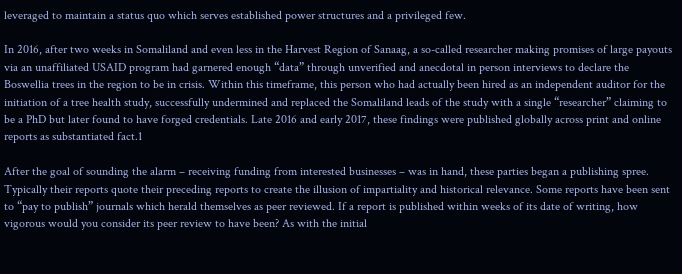leveraged to maintain a status quo which serves established power structures and a privileged few.

In 2016, after two weeks in Somaliland and even less in the Harvest Region of Sanaag, a so-called researcher making promises of large payouts via an unaffiliated USAID program had garnered enough “data” through unverified and anecdotal in person interviews to declare the Boswellia trees in the region to be in crisis. Within this timeframe, this person who had actually been hired as an independent auditor for the initiation of a tree health study, successfully undermined and replaced the Somaliland leads of the study with a single “researcher” claiming to be a PhD but later found to have forged credentials. Late 2016 and early 2017, these findings were published globally across print and online reports as substantiated fact.1

After the goal of sounding the alarm – receiving funding from interested businesses – was in hand, these parties began a publishing spree. Typically their reports quote their preceding reports to create the illusion of impartiality and historical relevance. Some reports have been sent to “pay to publish” journals which herald themselves as peer reviewed. If a report is published within weeks of its date of writing, how vigorous would you consider its peer review to have been? As with the initial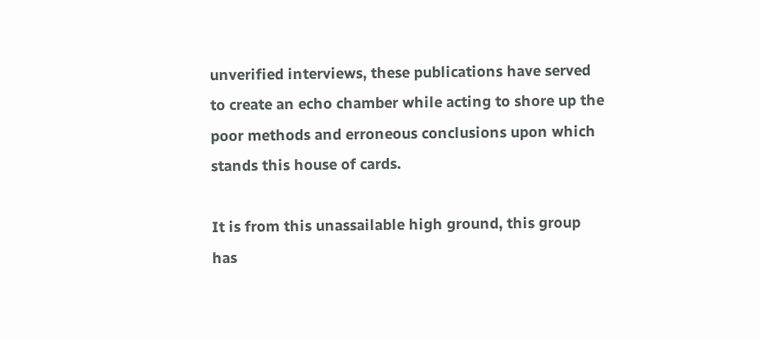unverified interviews, these publications have served to create an echo chamber while acting to shore up the poor methods and erroneous conclusions upon which stands this house of cards.

It is from this unassailable high ground, this group has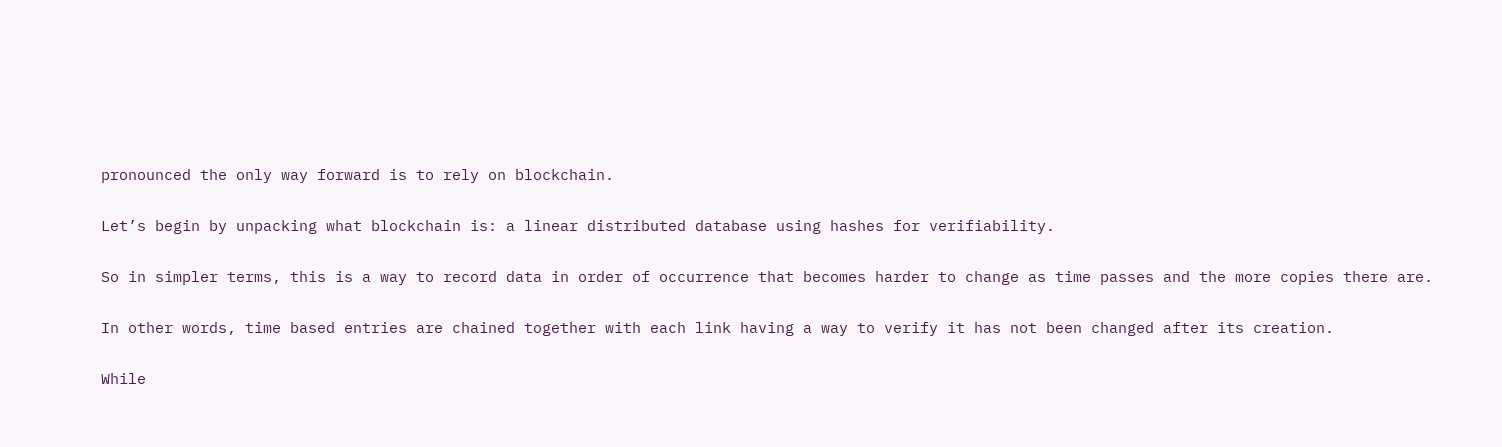pronounced the only way forward is to rely on blockchain.

Let’s begin by unpacking what blockchain is: a linear distributed database using hashes for verifiability.

So in simpler terms, this is a way to record data in order of occurrence that becomes harder to change as time passes and the more copies there are.

In other words, time based entries are chained together with each link having a way to verify it has not been changed after its creation.

While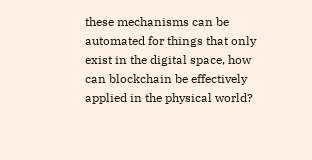these mechanisms can be automated for things that only exist in the digital space, how can blockchain be effectively applied in the physical world?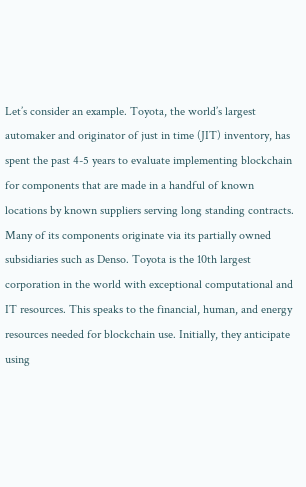Let’s consider an example. Toyota, the world’s largest automaker and originator of just in time (JIT) inventory, has spent the past 4-5 years to evaluate implementing blockchain for components that are made in a handful of known locations by known suppliers serving long standing contracts. Many of its components originate via its partially owned subsidiaries such as Denso. Toyota is the 10th largest corporation in the world with exceptional computational and IT resources. This speaks to the financial, human, and energy resources needed for blockchain use. Initially, they anticipate using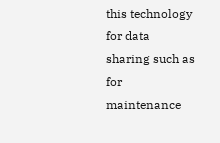this technology for data sharing such as for maintenance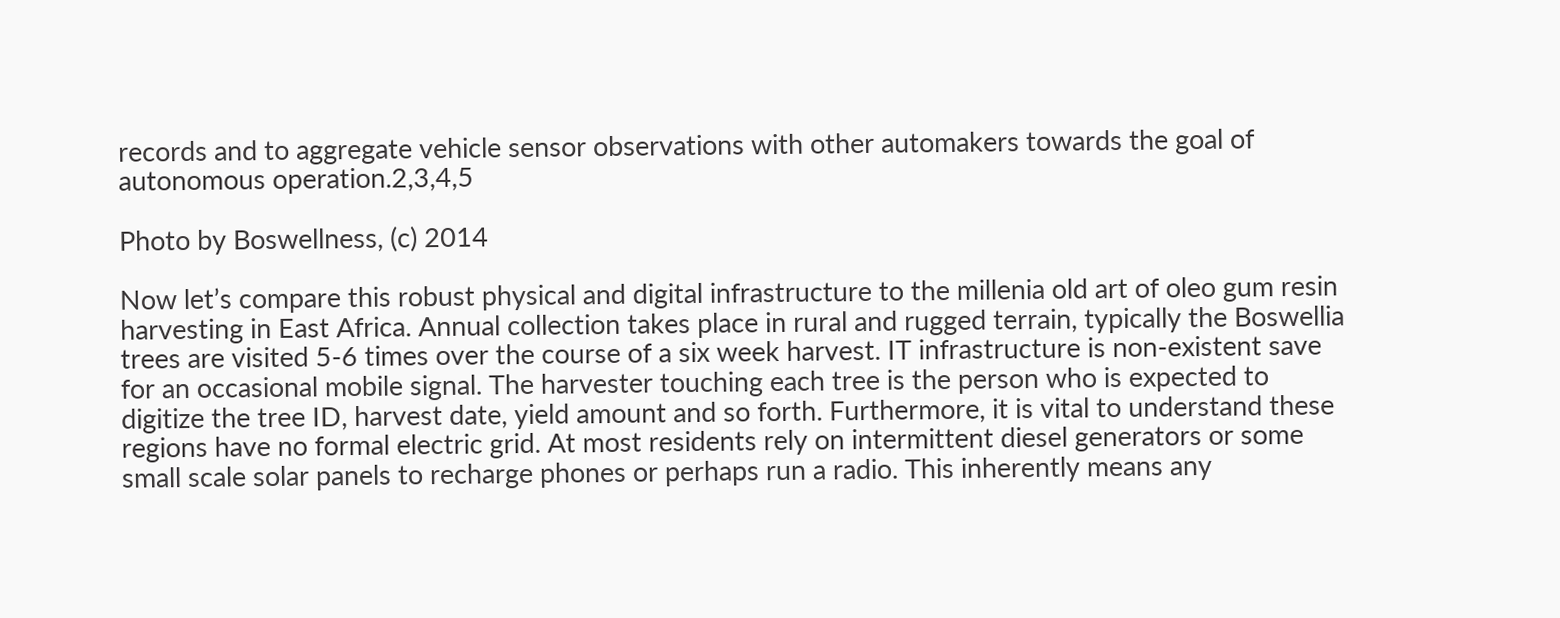records and to aggregate vehicle sensor observations with other automakers towards the goal of autonomous operation.2,3,4,5

Photo by Boswellness, (c) 2014

Now let’s compare this robust physical and digital infrastructure to the millenia old art of oleo gum resin harvesting in East Africa. Annual collection takes place in rural and rugged terrain, typically the Boswellia trees are visited 5-6 times over the course of a six week harvest. IT infrastructure is non-existent save for an occasional mobile signal. The harvester touching each tree is the person who is expected to digitize the tree ID, harvest date, yield amount and so forth. Furthermore, it is vital to understand these regions have no formal electric grid. At most residents rely on intermittent diesel generators or some small scale solar panels to recharge phones or perhaps run a radio. This inherently means any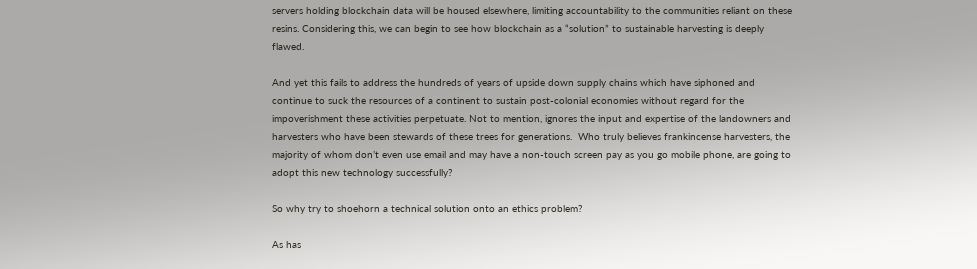servers holding blockchain data will be housed elsewhere, limiting accountability to the communities reliant on these resins. Considering this, we can begin to see how blockchain as a “solution” to sustainable harvesting is deeply flawed.

And yet this fails to address the hundreds of years of upside down supply chains which have siphoned and continue to suck the resources of a continent to sustain post-colonial economies without regard for the impoverishment these activities perpetuate. Not to mention, ignores the input and expertise of the landowners and harvesters who have been stewards of these trees for generations.  Who truly believes frankincense harvesters, the majority of whom don’t even use email and may have a non-touch screen pay as you go mobile phone, are going to adopt this new technology successfully?

So why try to shoehorn a technical solution onto an ethics problem?

As has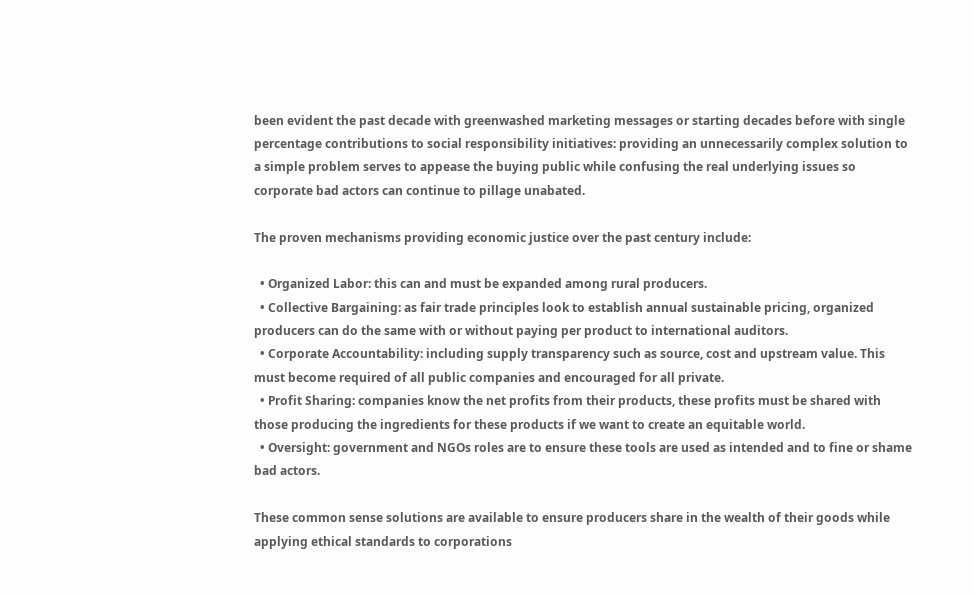been evident the past decade with greenwashed marketing messages or starting decades before with single percentage contributions to social responsibility initiatives: providing an unnecessarily complex solution to a simple problem serves to appease the buying public while confusing the real underlying issues so corporate bad actors can continue to pillage unabated.

The proven mechanisms providing economic justice over the past century include:

  • Organized Labor: this can and must be expanded among rural producers.
  • Collective Bargaining: as fair trade principles look to establish annual sustainable pricing, organized producers can do the same with or without paying per product to international auditors.
  • Corporate Accountability: including supply transparency such as source, cost and upstream value. This must become required of all public companies and encouraged for all private.
  • Profit Sharing: companies know the net profits from their products, these profits must be shared with those producing the ingredients for these products if we want to create an equitable world.
  • Oversight: government and NGOs roles are to ensure these tools are used as intended and to fine or shame bad actors.

These common sense solutions are available to ensure producers share in the wealth of their goods while applying ethical standards to corporations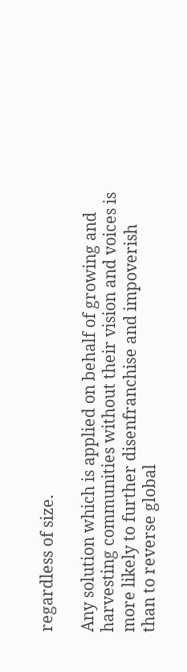regardless of size.

Any solution which is applied on behalf of growing and harvesting communities without their vision and voices is more likely to further disenfranchise and impoverish than to reverse global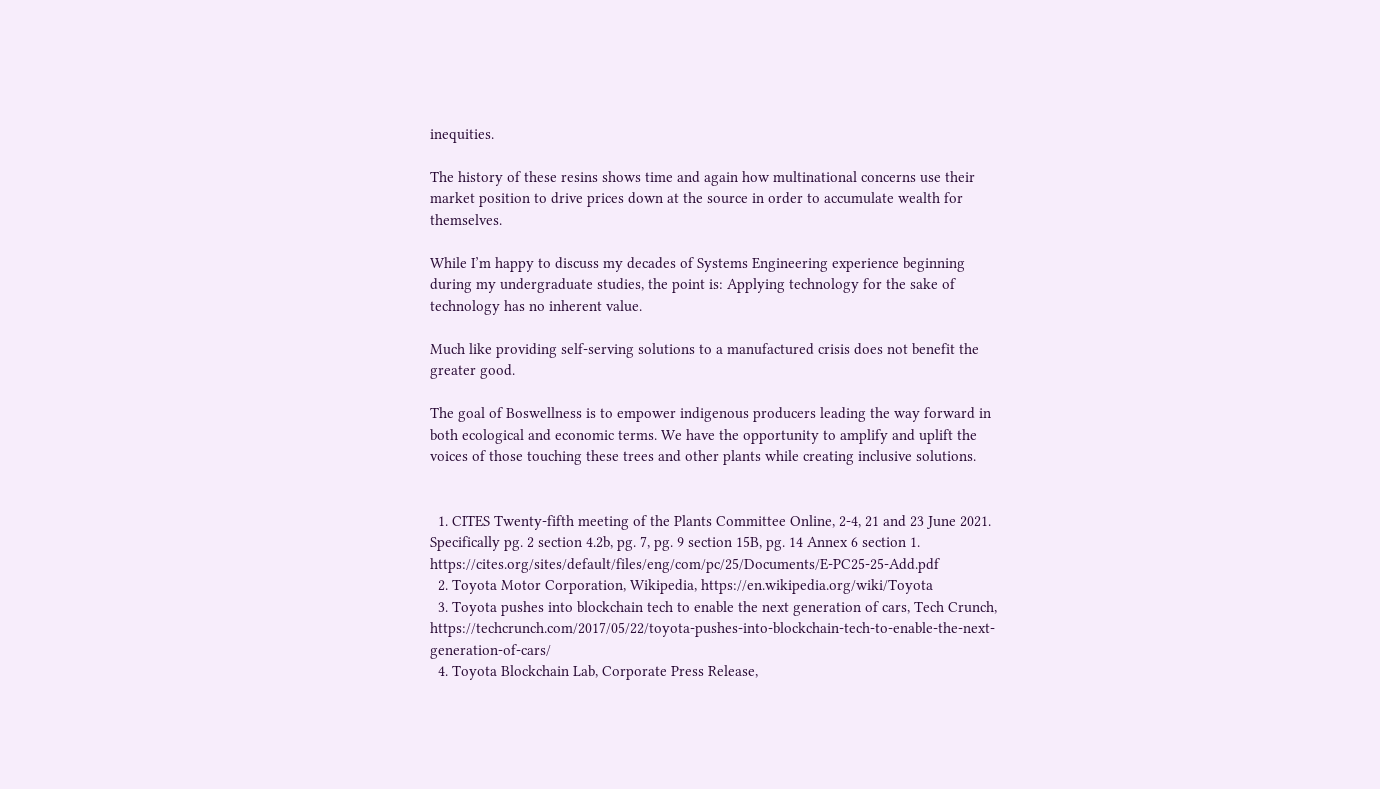inequities.

The history of these resins shows time and again how multinational concerns use their market position to drive prices down at the source in order to accumulate wealth for themselves.

While I’m happy to discuss my decades of Systems Engineering experience beginning during my undergraduate studies, the point is: Applying technology for the sake of technology has no inherent value.

Much like providing self-serving solutions to a manufactured crisis does not benefit the greater good.

The goal of Boswellness is to empower indigenous producers leading the way forward in both ecological and economic terms. We have the opportunity to amplify and uplift the voices of those touching these trees and other plants while creating inclusive solutions.


  1. CITES Twenty-fifth meeting of the Plants Committee Online, 2-4, 21 and 23 June 2021. Specifically pg. 2 section 4.2b, pg. 7, pg. 9 section 15B, pg. 14 Annex 6 section 1. https://cites.org/sites/default/files/eng/com/pc/25/Documents/E-PC25-25-Add.pdf
  2. Toyota Motor Corporation, Wikipedia, https://en.wikipedia.org/wiki/Toyota
  3. Toyota pushes into blockchain tech to enable the next generation of cars, Tech Crunch, https://techcrunch.com/2017/05/22/toyota-pushes-into-blockchain-tech-to-enable-the-next-generation-of-cars/
  4. Toyota Blockchain Lab, Corporate Press Release,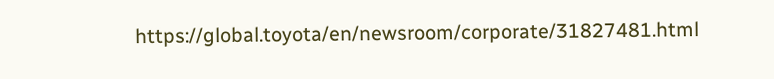https://global.toyota/en/newsroom/corporate/31827481.html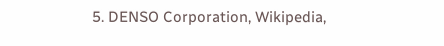5. DENSO Corporation, Wikipedia,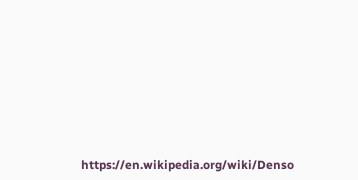https://en.wikipedia.org/wiki/Denso